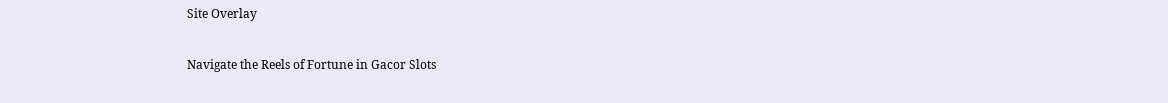Site Overlay

Navigate the Reels of Fortune in Gacor Slots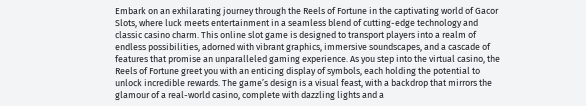Embark on an exhilarating journey through the Reels of Fortune in the captivating world of Gacor Slots, where luck meets entertainment in a seamless blend of cutting-edge technology and classic casino charm. This online slot game is designed to transport players into a realm of endless possibilities, adorned with vibrant graphics, immersive soundscapes, and a cascade of features that promise an unparalleled gaming experience. As you step into the virtual casino, the Reels of Fortune greet you with an enticing display of symbols, each holding the potential to unlock incredible rewards. The game’s design is a visual feast, with a backdrop that mirrors the glamour of a real-world casino, complete with dazzling lights and a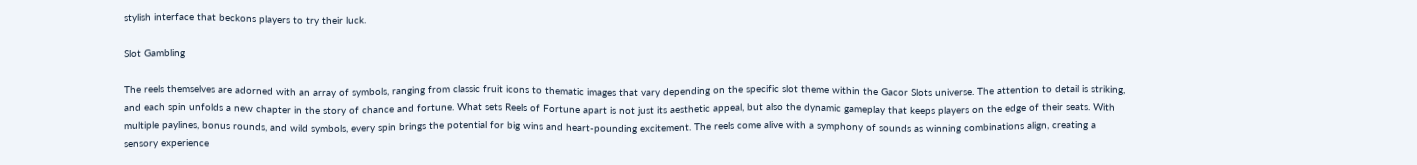stylish interface that beckons players to try their luck.

Slot Gambling

The reels themselves are adorned with an array of symbols, ranging from classic fruit icons to thematic images that vary depending on the specific slot theme within the Gacor Slots universe. The attention to detail is striking, and each spin unfolds a new chapter in the story of chance and fortune. What sets Reels of Fortune apart is not just its aesthetic appeal, but also the dynamic gameplay that keeps players on the edge of their seats. With multiple paylines, bonus rounds, and wild symbols, every spin brings the potential for big wins and heart-pounding excitement. The reels come alive with a symphony of sounds as winning combinations align, creating a sensory experience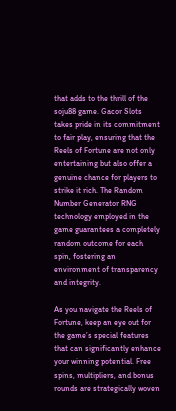that adds to the thrill of the soju88 game. Gacor Slots takes pride in its commitment to fair play, ensuring that the Reels of Fortune are not only entertaining but also offer a genuine chance for players to strike it rich. The Random Number Generator RNG technology employed in the game guarantees a completely random outcome for each spin, fostering an environment of transparency and integrity.

As you navigate the Reels of Fortune, keep an eye out for the game’s special features that can significantly enhance your winning potential. Free spins, multipliers, and bonus rounds are strategically woven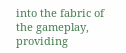into the fabric of the gameplay, providing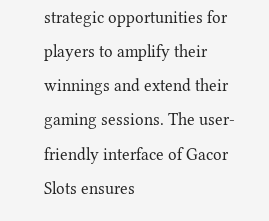strategic opportunities for players to amplify their winnings and extend their gaming sessions. The user-friendly interface of Gacor Slots ensures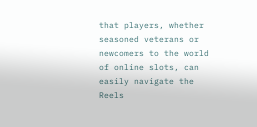that players, whether seasoned veterans or newcomers to the world of online slots, can easily navigate the Reels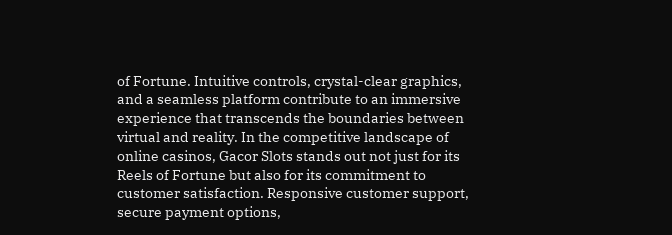of Fortune. Intuitive controls, crystal-clear graphics, and a seamless platform contribute to an immersive experience that transcends the boundaries between virtual and reality. In the competitive landscape of online casinos, Gacor Slots stands out not just for its Reels of Fortune but also for its commitment to customer satisfaction. Responsive customer support, secure payment options,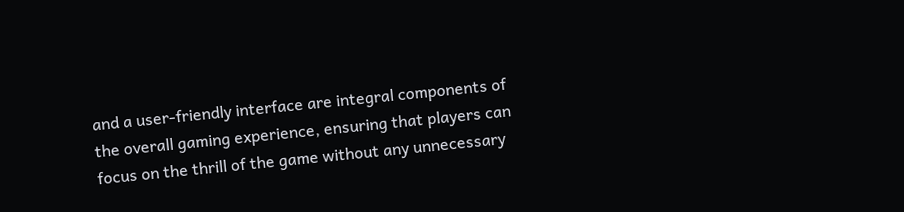and a user-friendly interface are integral components of the overall gaming experience, ensuring that players can focus on the thrill of the game without any unnecessary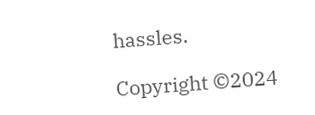hassles.

Copyright ©2024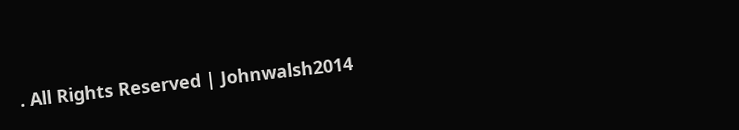. All Rights Reserved | Johnwalsh2014